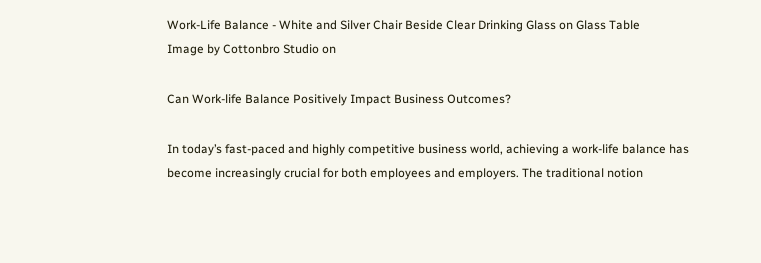Work-Life Balance - White and Silver Chair Beside Clear Drinking Glass on Glass Table
Image by Cottonbro Studio on

Can Work-life Balance Positively Impact Business Outcomes?

In today’s fast-paced and highly competitive business world, achieving a work-life balance has become increasingly crucial for both employees and employers. The traditional notion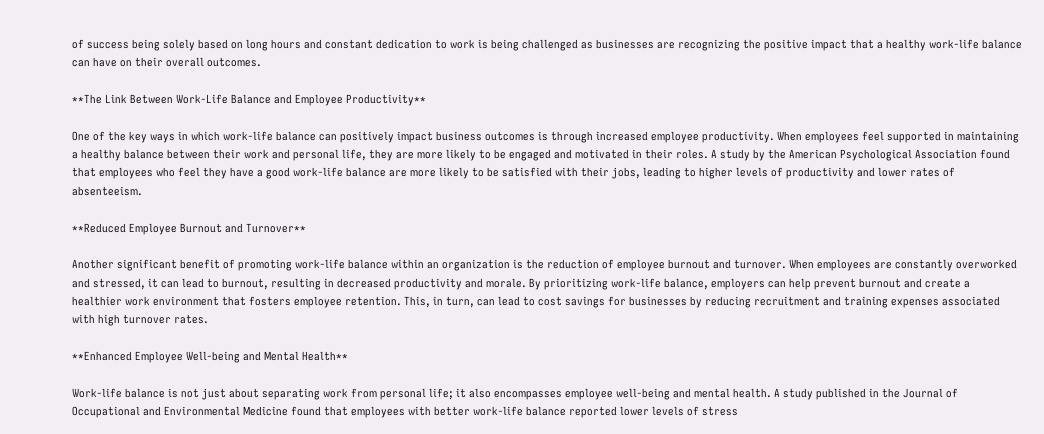of success being solely based on long hours and constant dedication to work is being challenged as businesses are recognizing the positive impact that a healthy work-life balance can have on their overall outcomes.

**The Link Between Work-Life Balance and Employee Productivity**

One of the key ways in which work-life balance can positively impact business outcomes is through increased employee productivity. When employees feel supported in maintaining a healthy balance between their work and personal life, they are more likely to be engaged and motivated in their roles. A study by the American Psychological Association found that employees who feel they have a good work-life balance are more likely to be satisfied with their jobs, leading to higher levels of productivity and lower rates of absenteeism.

**Reduced Employee Burnout and Turnover**

Another significant benefit of promoting work-life balance within an organization is the reduction of employee burnout and turnover. When employees are constantly overworked and stressed, it can lead to burnout, resulting in decreased productivity and morale. By prioritizing work-life balance, employers can help prevent burnout and create a healthier work environment that fosters employee retention. This, in turn, can lead to cost savings for businesses by reducing recruitment and training expenses associated with high turnover rates.

**Enhanced Employee Well-being and Mental Health**

Work-life balance is not just about separating work from personal life; it also encompasses employee well-being and mental health. A study published in the Journal of Occupational and Environmental Medicine found that employees with better work-life balance reported lower levels of stress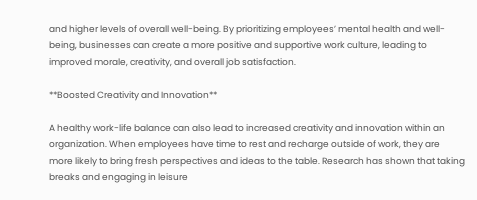and higher levels of overall well-being. By prioritizing employees’ mental health and well-being, businesses can create a more positive and supportive work culture, leading to improved morale, creativity, and overall job satisfaction.

**Boosted Creativity and Innovation**

A healthy work-life balance can also lead to increased creativity and innovation within an organization. When employees have time to rest and recharge outside of work, they are more likely to bring fresh perspectives and ideas to the table. Research has shown that taking breaks and engaging in leisure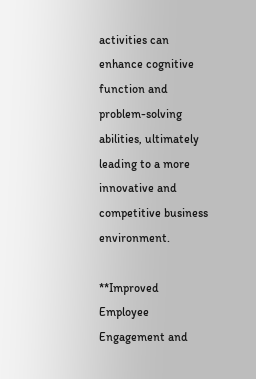activities can enhance cognitive function and problem-solving abilities, ultimately leading to a more innovative and competitive business environment.

**Improved Employee Engagement and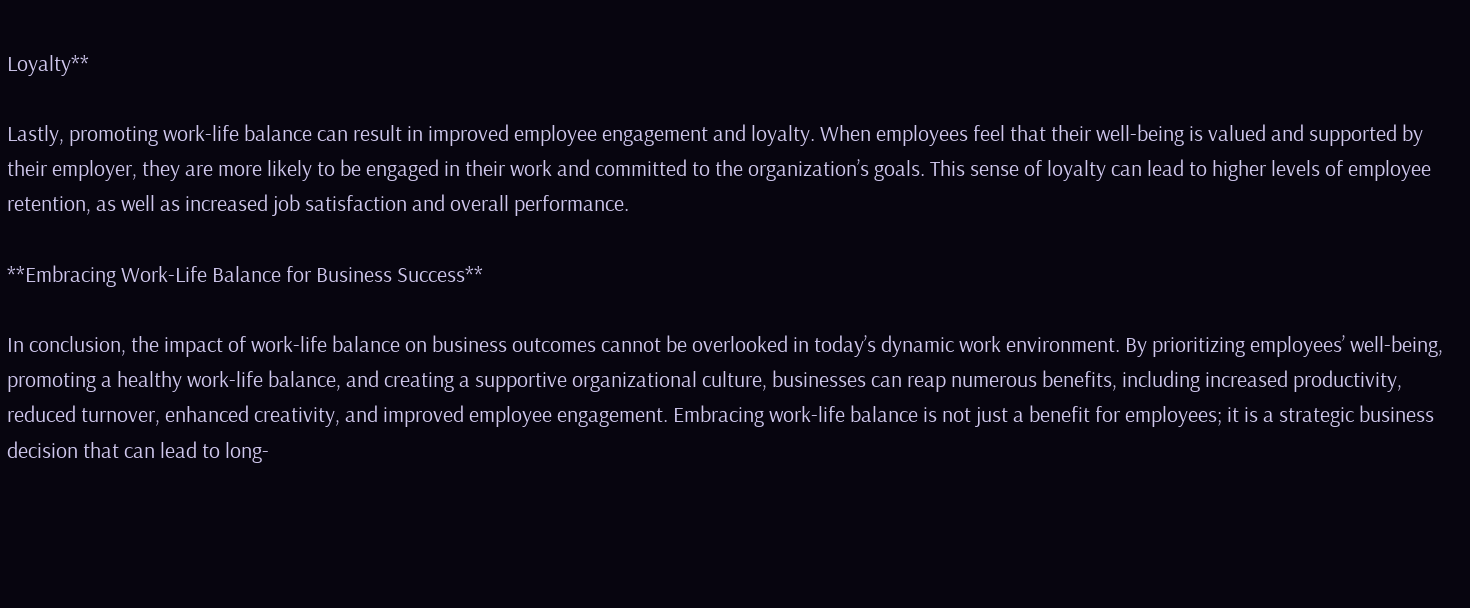Loyalty**

Lastly, promoting work-life balance can result in improved employee engagement and loyalty. When employees feel that their well-being is valued and supported by their employer, they are more likely to be engaged in their work and committed to the organization’s goals. This sense of loyalty can lead to higher levels of employee retention, as well as increased job satisfaction and overall performance.

**Embracing Work-Life Balance for Business Success**

In conclusion, the impact of work-life balance on business outcomes cannot be overlooked in today’s dynamic work environment. By prioritizing employees’ well-being, promoting a healthy work-life balance, and creating a supportive organizational culture, businesses can reap numerous benefits, including increased productivity, reduced turnover, enhanced creativity, and improved employee engagement. Embracing work-life balance is not just a benefit for employees; it is a strategic business decision that can lead to long-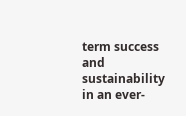term success and sustainability in an ever-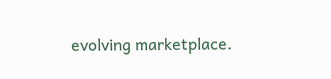evolving marketplace.